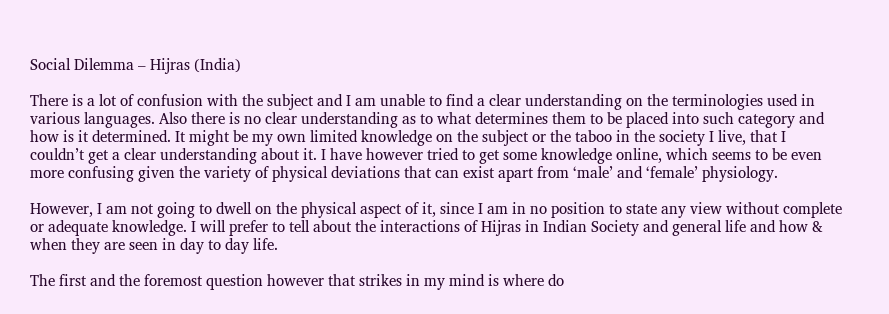Social Dilemma – Hijras (India)

There is a lot of confusion with the subject and I am unable to find a clear understanding on the terminologies used in various languages. Also there is no clear understanding as to what determines them to be placed into such category and how is it determined. It might be my own limited knowledge on the subject or the taboo in the society I live, that I couldn’t get a clear understanding about it. I have however tried to get some knowledge online, which seems to be even more confusing given the variety of physical deviations that can exist apart from ‘male’ and ‘female’ physiology.

However, I am not going to dwell on the physical aspect of it, since I am in no position to state any view without complete or adequate knowledge. I will prefer to tell about the interactions of Hijras in Indian Society and general life and how & when they are seen in day to day life.

The first and the foremost question however that strikes in my mind is where do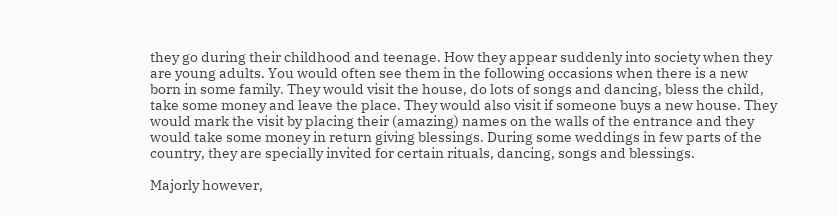they go during their childhood and teenage. How they appear suddenly into society when they are young adults. You would often see them in the following occasions when there is a new born in some family. They would visit the house, do lots of songs and dancing, bless the child, take some money and leave the place. They would also visit if someone buys a new house. They would mark the visit by placing their (amazing) names on the walls of the entrance and they would take some money in return giving blessings. During some weddings in few parts of the country, they are specially invited for certain rituals, dancing, songs and blessings.

Majorly however,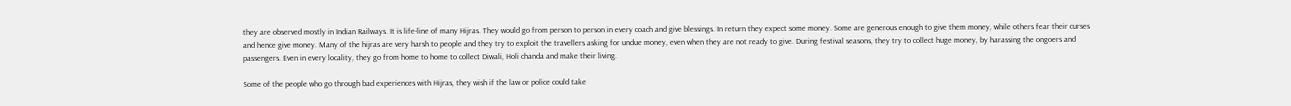they are observed mostly in Indian Railways. It is life-line of many Hijras. They would go from person to person in every coach and give blessings. In return they expect some money. Some are generous enough to give them money, while others fear their curses and hence give money. Many of the hijras are very harsh to people and they try to exploit the travellers asking for undue money, even when they are not ready to give. During festival seasons, they try to collect huge money, by harassing the ongoers and passengers. Even in every locality, they go from home to home to collect Diwali, Holi chanda and make their living.

Some of the people who go through bad experiences with Hijras, they wish if the law or police could take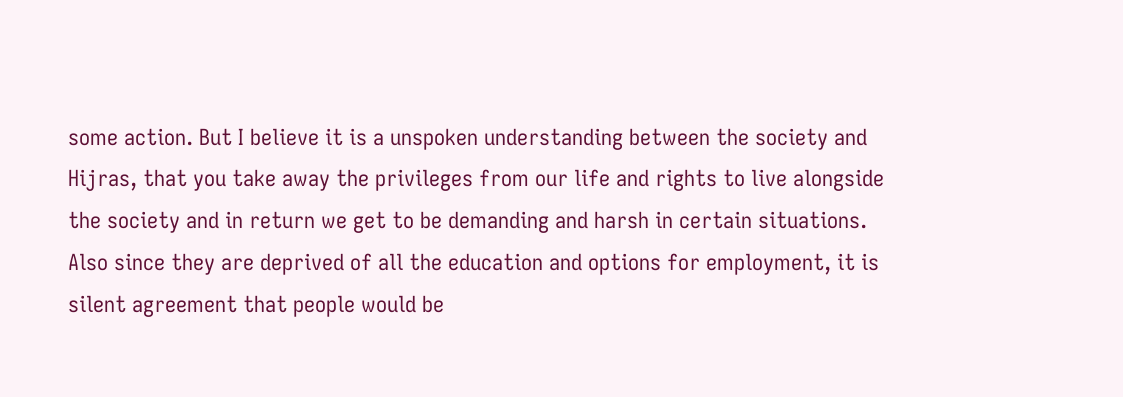some action. But I believe it is a unspoken understanding between the society and Hijras, that you take away the privileges from our life and rights to live alongside the society and in return we get to be demanding and harsh in certain situations. Also since they are deprived of all the education and options for employment, it is silent agreement that people would be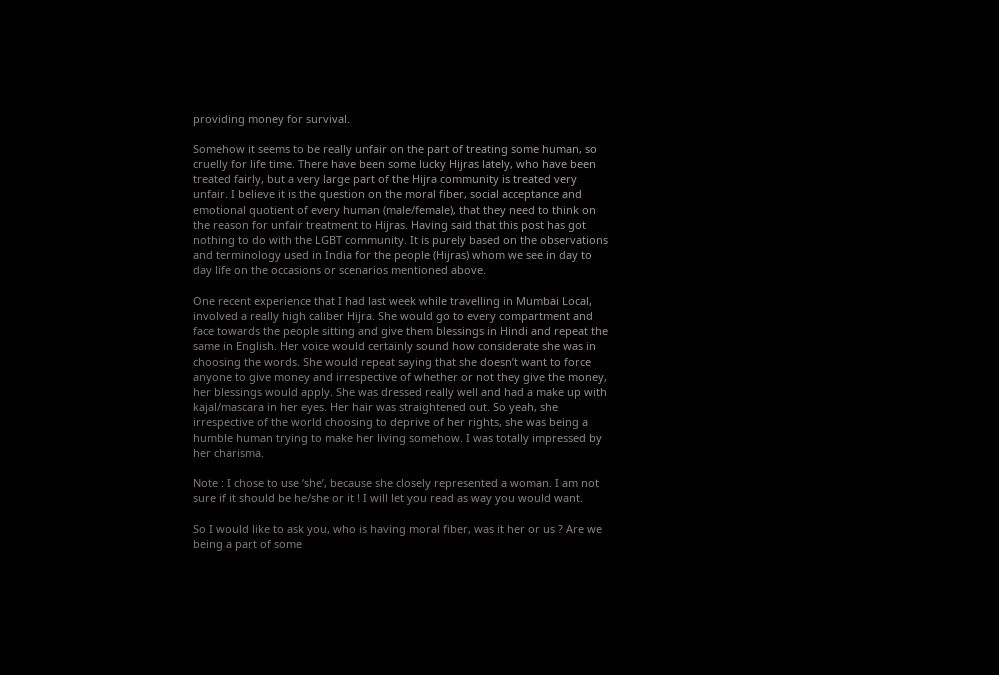providing money for survival.

Somehow it seems to be really unfair on the part of treating some human, so cruelly for life time. There have been some lucky Hijras lately, who have been treated fairly, but a very large part of the Hijra community is treated very unfair. I believe it is the question on the moral fiber, social acceptance and emotional quotient of every human (male/female), that they need to think on the reason for unfair treatment to Hijras. Having said that this post has got nothing to do with the LGBT community. It is purely based on the observations and terminology used in India for the people (Hijras) whom we see in day to day life on the occasions or scenarios mentioned above.

One recent experience that I had last week while travelling in Mumbai Local, involved a really high caliber Hijra. She would go to every compartment and face towards the people sitting and give them blessings in Hindi and repeat the same in English. Her voice would certainly sound how considerate she was in choosing the words. She would repeat saying that she doesn’t want to force anyone to give money and irrespective of whether or not they give the money, her blessings would apply. She was dressed really well and had a make up with kajal/mascara in her eyes. Her hair was straightened out. So yeah, she irrespective of the world choosing to deprive of her rights, she was being a humble human trying to make her living somehow. I was totally impressed by her charisma.

Note : I chose to use ‘she’, because she closely represented a woman. I am not sure if it should be he/she or it ! I will let you read as way you would want.

So I would like to ask you, who is having moral fiber, was it her or us ? Are we being a part of some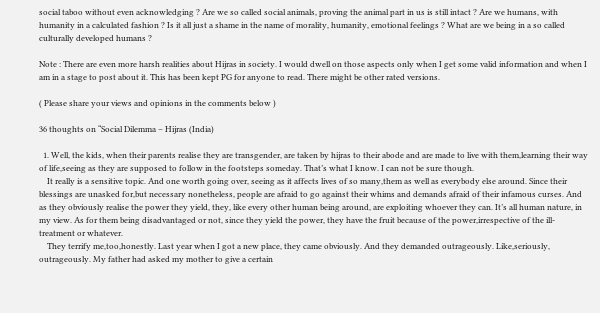social taboo without even acknowledging ? Are we so called social animals, proving the animal part in us is still intact ? Are we humans, with humanity in a calculated fashion ? Is it all just a shame in the name of morality, humanity, emotional feelings ? What are we being in a so called culturally developed humans ?

Note : There are even more harsh realities about Hijras in society. I would dwell on those aspects only when I get some valid information and when I am in a stage to post about it. This has been kept PG for anyone to read. There might be other rated versions.

( Please share your views and opinions in the comments below )

36 thoughts on “Social Dilemma – Hijras (India)

  1. Well, the kids, when their parents realise they are transgender, are taken by hijras to their abode and are made to live with them,learning their way of life,seeing as they are supposed to follow in the footsteps someday. That’s what I know. I can not be sure though.
    It really is a sensitive topic. And one worth going over, seeing as it affects lives of so many,them as well as everybody else around. Since their blessings are unasked for,but necessary nonetheless, people are afraid to go against their whims and demands afraid of their infamous curses. And as they obviously realise the power they yield, they, like every other human being around, are exploiting whoever they can. It’s all human nature, in my view. As for them being disadvantaged or not, since they yield the power, they have the fruit because of the power,irrespective of the ill-treatment or whatever.
    They terrify me,too,honestly. Last year when I got a new place, they came obviously. And they demanded outrageously. Like,seriously, outrageously. My father had asked my mother to give a certain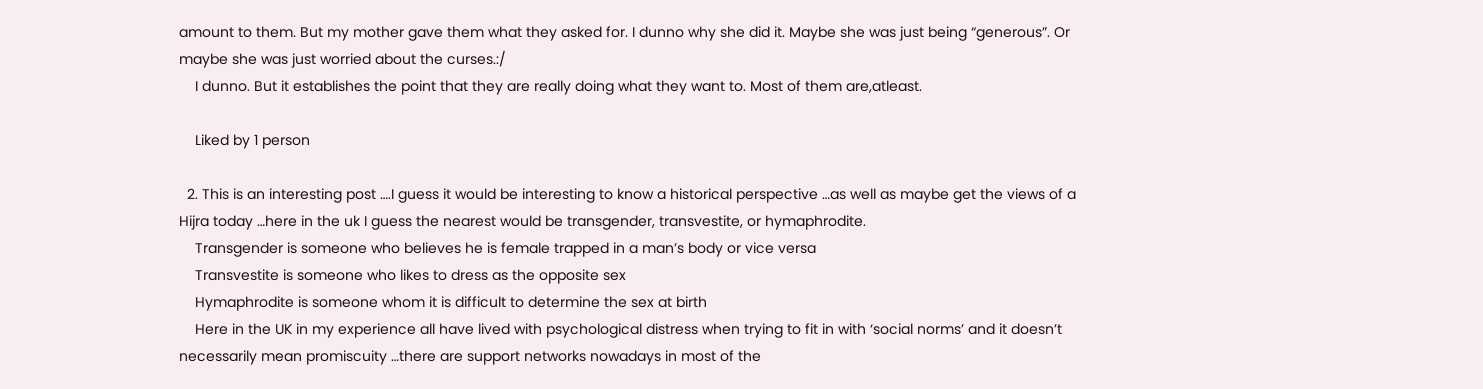amount to them. But my mother gave them what they asked for. I dunno why she did it. Maybe she was just being “generous”. Or maybe she was just worried about the curses.:/
    I dunno. But it establishes the point that they are really doing what they want to. Most of them are,atleast.

    Liked by 1 person

  2. This is an interesting post ….I guess it would be interesting to know a historical perspective …as well as maybe get the views of a Hijra today …here in the uk I guess the nearest would be transgender, transvestite, or hymaphrodite.
    Transgender is someone who believes he is female trapped in a man’s body or vice versa
    Transvestite is someone who likes to dress as the opposite sex
    Hymaphrodite is someone whom it is difficult to determine the sex at birth
    Here in the UK in my experience all have lived with psychological distress when trying to fit in with ‘social norms’ and it doesn’t necessarily mean promiscuity …there are support networks nowadays in most of the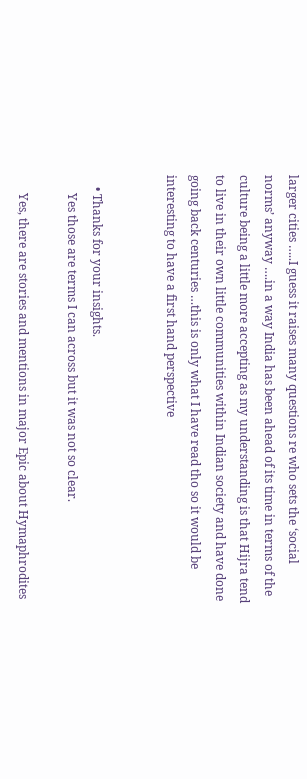larger cities …..I guess it raises many questions re who sets the ‘social norms’ anyway ….in a way India has been ahead of its time in terms of the culture being a little more accepting as my understanding is that Hijra tend to live in their own little communities within Indian society and have done going back centuries …this is only what I have read tho so it would be interesting to have a first hand perspective


    • Thanks for your insights.
      Yes those are terms I can across but it was not so clear.

      Yes, there are stories and mentions in major Epic about Hymaphrodites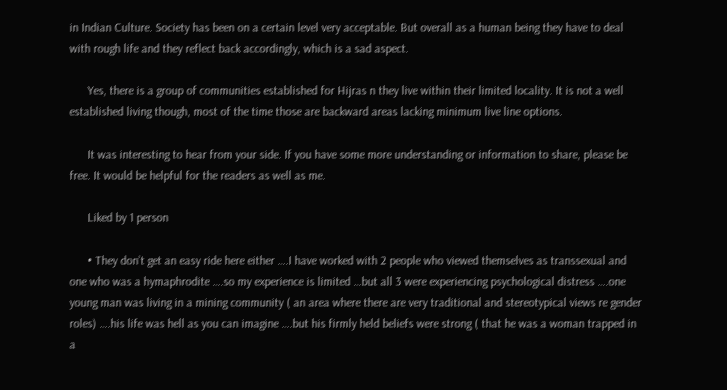in Indian Culture. Society has been on a certain level very acceptable. But overall as a human being they have to deal with rough life and they reflect back accordingly, which is a sad aspect.

      Yes, there is a group of communities established for Hijras n they live within their limited locality. It is not a well established living though, most of the time those are backward areas lacking minimum live line options.

      It was interesting to hear from your side. If you have some more understanding or information to share, please be free. It would be helpful for the readers as well as me.

      Liked by 1 person

      • They don’t get an easy ride here either ….I have worked with 2 people who viewed themselves as transsexual and one who was a hymaphrodite ….so my experience is limited …but all 3 were experiencing psychological distress ….one young man was living in a mining community ( an area where there are very traditional and stereotypical views re gender roles) ….his life was hell as you can imagine ….but his firmly held beliefs were strong ( that he was a woman trapped in a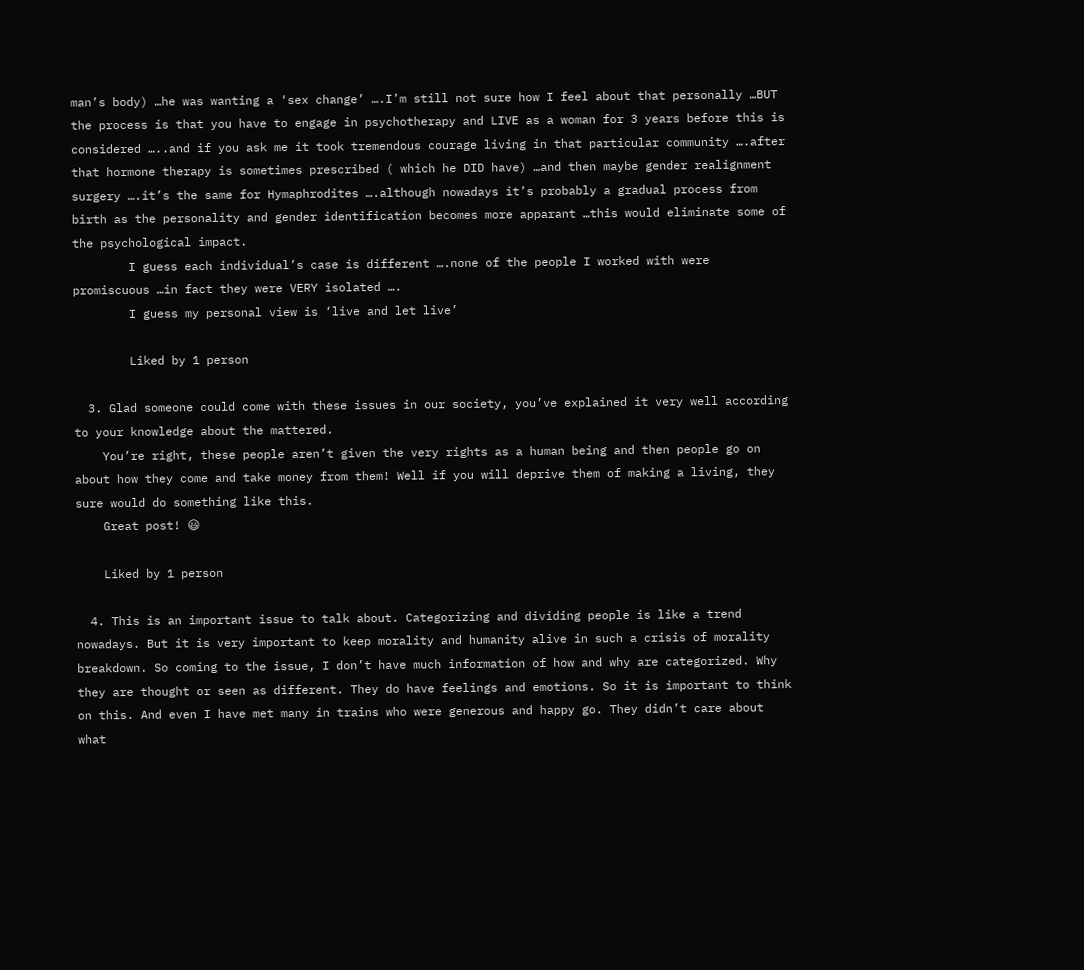man’s body) …he was wanting a ‘sex change’ ….I’m still not sure how I feel about that personally …BUT the process is that you have to engage in psychotherapy and LIVE as a woman for 3 years before this is considered …..and if you ask me it took tremendous courage living in that particular community ….after that hormone therapy is sometimes prescribed ( which he DID have) …and then maybe gender realignment surgery ….it’s the same for Hymaphrodites ….although nowadays it’s probably a gradual process from birth as the personality and gender identification becomes more apparant …this would eliminate some of the psychological impact.
        I guess each individual’s case is different ….none of the people I worked with were promiscuous …in fact they were VERY isolated ….
        I guess my personal view is ‘live and let live’

        Liked by 1 person

  3. Glad someone could come with these issues in our society, you’ve explained it very well according to your knowledge about the mattered.
    You’re right, these people aren’t given the very rights as a human being and then people go on about how they come and take money from them! Well if you will deprive them of making a living, they sure would do something like this.
    Great post! 😃

    Liked by 1 person

  4. This is an important issue to talk about. Categorizing and dividing people is like a trend nowadays. But it is very important to keep morality and humanity alive in such a crisis of morality breakdown. So coming to the issue, I don’t have much information of how and why are categorized. Why they are thought or seen as different. They do have feelings and emotions. So it is important to think on this. And even I have met many in trains who were generous and happy go. They didn’t care about what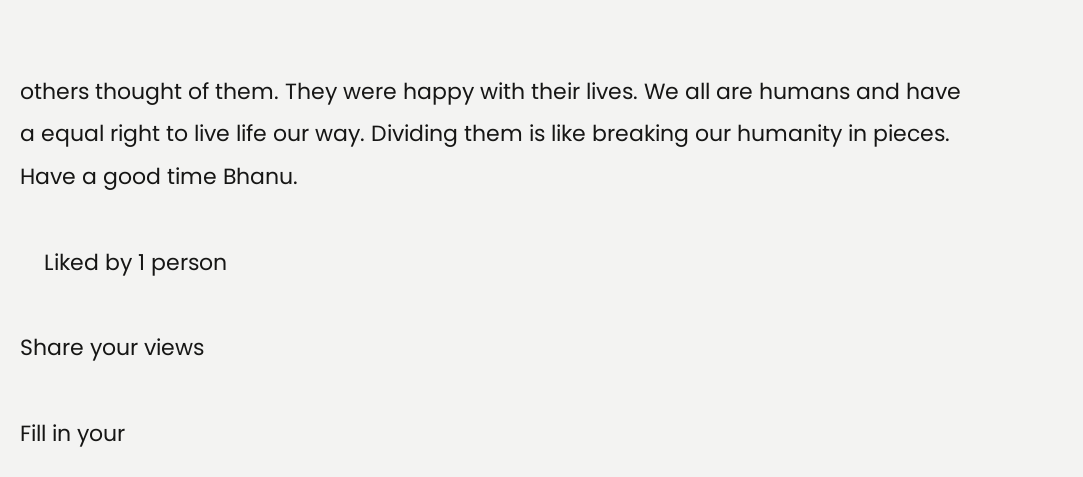others thought of them. They were happy with their lives. We all are humans and have a equal right to live life our way. Dividing them is like breaking our humanity in pieces. Have a good time Bhanu.

    Liked by 1 person

Share your views

Fill in your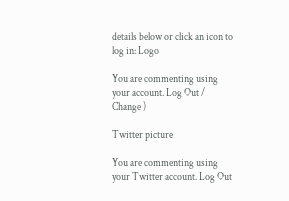details below or click an icon to log in: Logo

You are commenting using your account. Log Out /  Change )

Twitter picture

You are commenting using your Twitter account. Log Out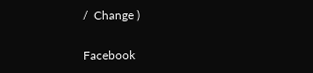/  Change )

Facebook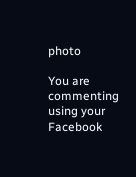photo

You are commenting using your Facebook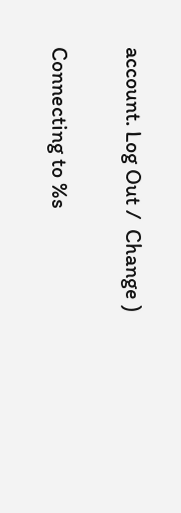account. Log Out /  Change )

Connecting to %s